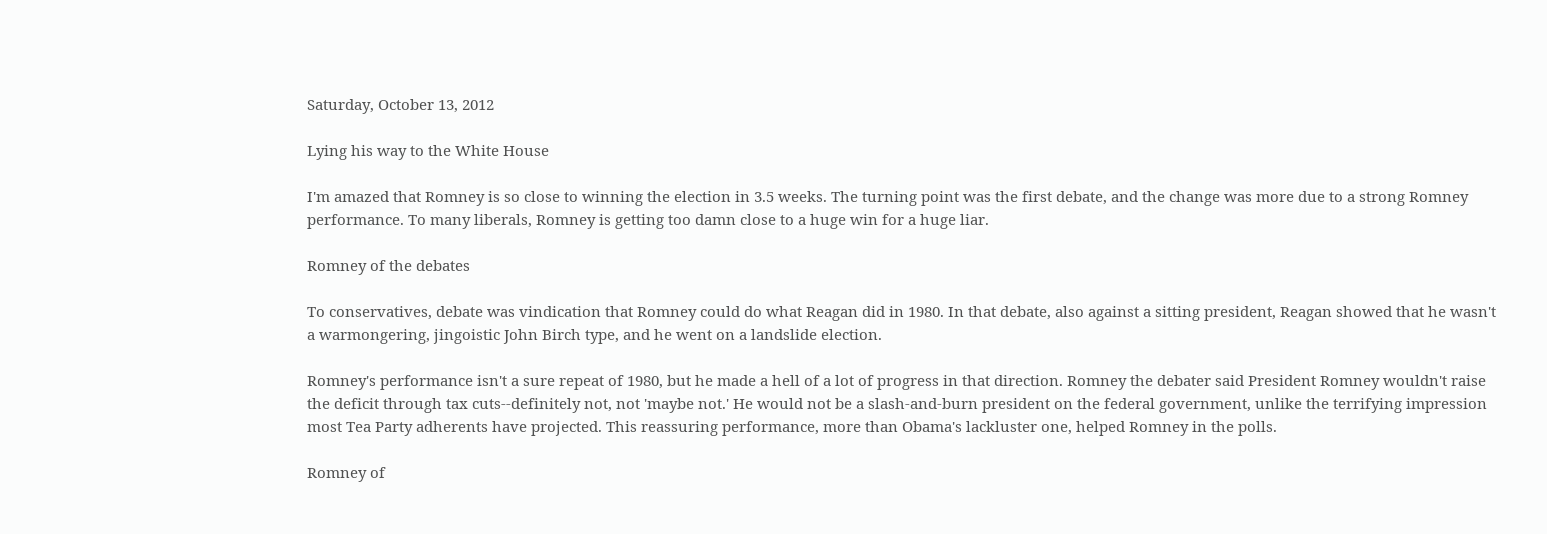Saturday, October 13, 2012

Lying his way to the White House

I'm amazed that Romney is so close to winning the election in 3.5 weeks. The turning point was the first debate, and the change was more due to a strong Romney performance. To many liberals, Romney is getting too damn close to a huge win for a huge liar.

Romney of the debates

To conservatives, debate was vindication that Romney could do what Reagan did in 1980. In that debate, also against a sitting president, Reagan showed that he wasn't a warmongering, jingoistic John Birch type, and he went on a landslide election.

Romney's performance isn't a sure repeat of 1980, but he made a hell of a lot of progress in that direction. Romney the debater said President Romney wouldn't raise the deficit through tax cuts--definitely not, not 'maybe not.' He would not be a slash-and-burn president on the federal government, unlike the terrifying impression most Tea Party adherents have projected. This reassuring performance, more than Obama's lackluster one, helped Romney in the polls.

Romney of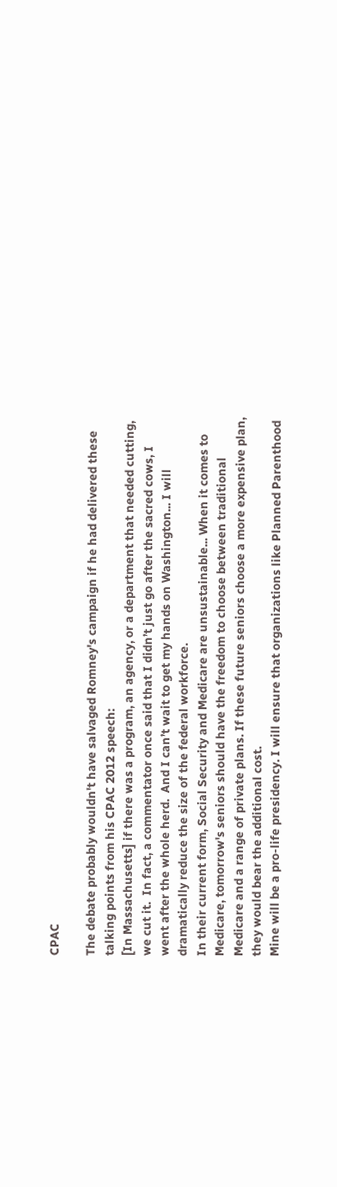CPAC

The debate probably wouldn't have salvaged Romney's campaign if he had delivered these talking points from his CPAC 2012 speech:
[In Massachusetts] if there was a program, an agency, or a department that needed cutting, we cut it.  In fact, a commentator once said that I didn’t just go after the sacred cows, I went after the whole herd.  And I can’t wait to get my hands on Washington... I will dramatically reduce the size of the federal workforce.
In their current form, Social Security and Medicare are unsustainable... When it comes to Medicare, tomorrow's seniors should have the freedom to choose between traditional Medicare and a range of private plans. If these future seniors choose a more expensive plan, they would bear the additional cost.
Mine will be a pro-life presidency. I will ensure that organizations like Planned Parenthood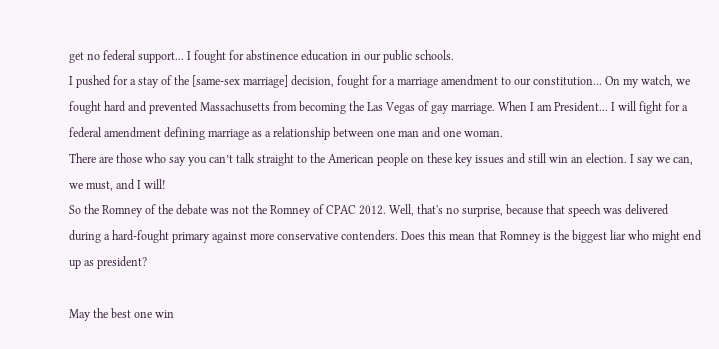get no federal support... I fought for abstinence education in our public schools.
I pushed for a stay of the [same-sex marriage] decision, fought for a marriage amendment to our constitution... On my watch, we fought hard and prevented Massachusetts from becoming the Las Vegas of gay marriage. When I am President... I will fight for a federal amendment defining marriage as a relationship between one man and one woman.
There are those who say you can’t talk straight to the American people on these key issues and still win an election. I say we can, we must, and I will!
So the Romney of the debate was not the Romney of CPAC 2012. Well, that's no surprise, because that speech was delivered during a hard-fought primary against more conservative contenders. Does this mean that Romney is the biggest liar who might end up as president?

May the best one win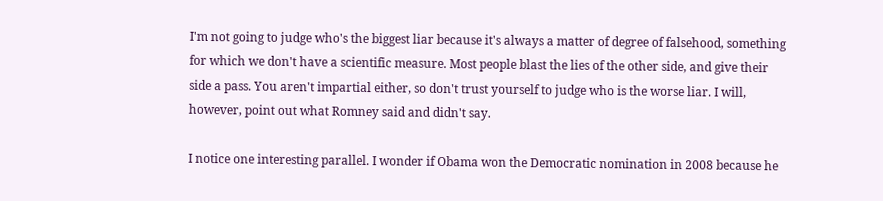I'm not going to judge who's the biggest liar because it's always a matter of degree of falsehood, something for which we don't have a scientific measure. Most people blast the lies of the other side, and give their side a pass. You aren't impartial either, so don't trust yourself to judge who is the worse liar. I will, however, point out what Romney said and didn't say.

I notice one interesting parallel. I wonder if Obama won the Democratic nomination in 2008 because he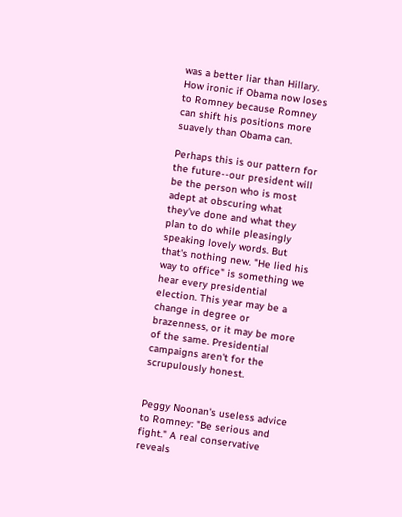was a better liar than Hillary. How ironic if Obama now loses to Romney because Romney can shift his positions more suavely than Obama can.

Perhaps this is our pattern for the future--our president will be the person who is most adept at obscuring what they've done and what they plan to do while pleasingly speaking lovely words. But that's nothing new. "He lied his way to office" is something we hear every presidential election. This year may be a change in degree or brazenness, or it may be more of the same. Presidential campaigns aren't for the scrupulously honest.


Peggy Noonan's useless advice to Romney: "Be serious and fight." A real conservative reveals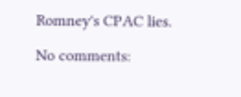Romney's CPAC lies.

No comments: